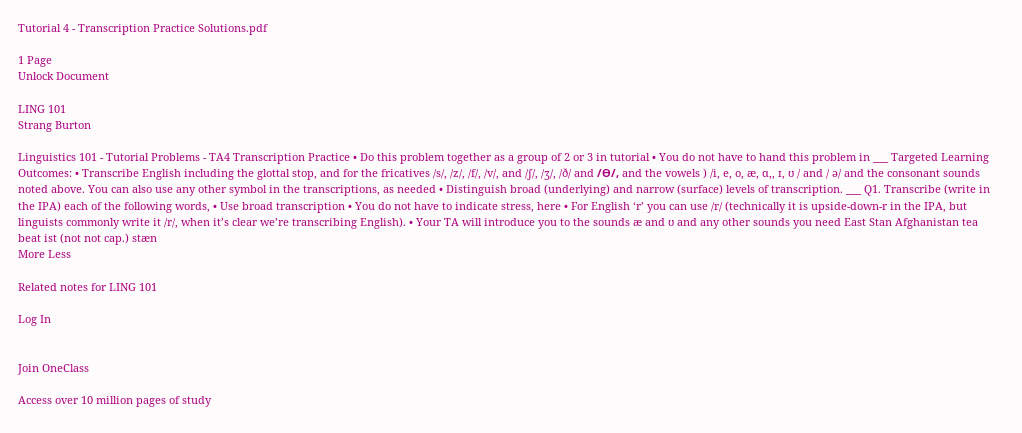Tutorial 4 - Transcription Practice Solutions.pdf

1 Page
Unlock Document

LING 101
Strang Burton

Linguistics 101 - Tutorial Problems - TA4 Transcription Practice • Do this problem together as a group of 2 or 3 in tutorial • You do not have to hand this problem in ___ Targeted Learning Outcomes: • Transcribe English including the glottal stop, and for the fricatives /s/, /z/, /f/, /v/, and /ʃ/, /ʒ/, /ð/ and /ϴ/, and the vowels ) /i, e, o, æ, ɑ,, ɪ, ʊ / and / ə/ and the consonant sounds noted above. You can also use any other symbol in the transcriptions, as needed • Distinguish broad (underlying) and narrow (surface) levels of transcription. ___ Q1. Transcribe (write in the IPA) each of the following words, • Use broad transcription • You do not have to indicate stress, here • For English ‘r’ you can use /r/ (technically it is upside-down-r in the IPA, but linguists commonly write it /r/, when it’s clear we’re transcribing English). • Your TA will introduce you to the sounds æ and ʊ and any other sounds you need East Stan Afghanistan tea beat ist (not not cap.) stæn
More Less

Related notes for LING 101

Log In


Join OneClass

Access over 10 million pages of study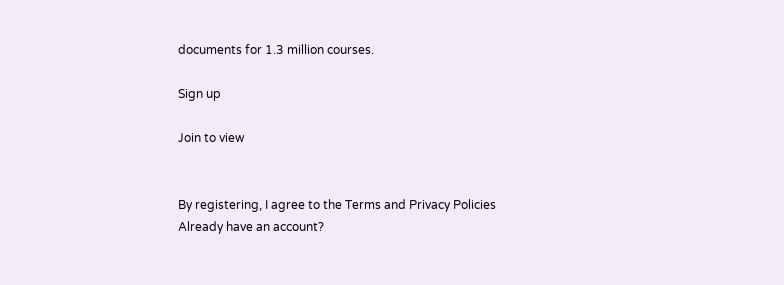documents for 1.3 million courses.

Sign up

Join to view


By registering, I agree to the Terms and Privacy Policies
Already have an account?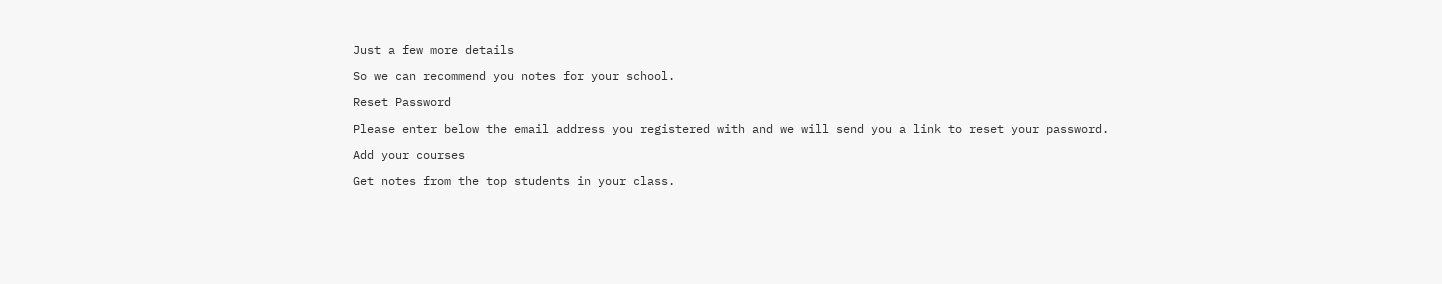Just a few more details

So we can recommend you notes for your school.

Reset Password

Please enter below the email address you registered with and we will send you a link to reset your password.

Add your courses

Get notes from the top students in your class.